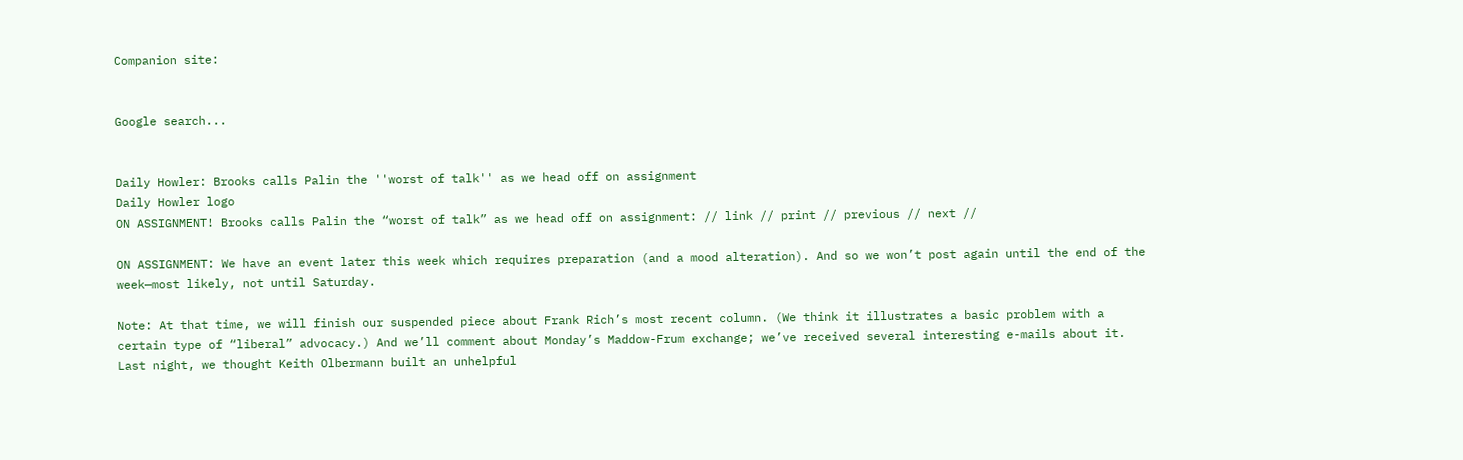Companion site:


Google search...


Daily Howler: Brooks calls Palin the ''worst of talk'' as we head off on assignment
Daily Howler logo
ON ASSIGNMENT! Brooks calls Palin the “worst of talk” as we head off on assignment: // link // print // previous // next //

ON ASSIGNMENT: We have an event later this week which requires preparation (and a mood alteration). And so we won’t post again until the end of the week—most likely, not until Saturday.

Note: At that time, we will finish our suspended piece about Frank Rich’s most recent column. (We think it illustrates a basic problem with a certain type of “liberal” advocacy.) And we’ll comment about Monday’s Maddow-Frum exchange; we’ve received several interesting e-mails about it. Last night, we thought Keith Olbermann built an unhelpful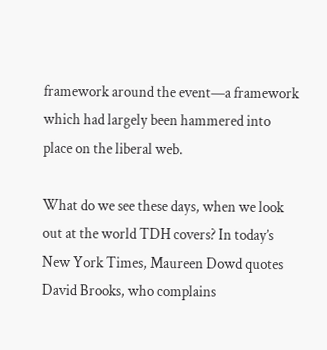framework around the event—a framework which had largely been hammered into place on the liberal web.

What do we see these days, when we look out at the world TDH covers? In today’s New York Times, Maureen Dowd quotes David Brooks, who complains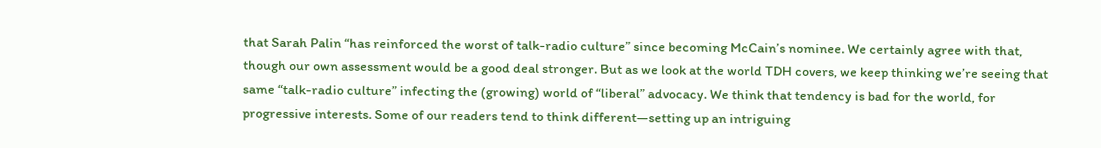that Sarah Palin “has reinforced the worst of talk-radio culture” since becoming McCain’s nominee. We certainly agree with that, though our own assessment would be a good deal stronger. But as we look at the world TDH covers, we keep thinking we’re seeing that same “talk-radio culture” infecting the (growing) world of “liberal” advocacy. We think that tendency is bad for the world, for progressive interests. Some of our readers tend to think different—setting up an intriguing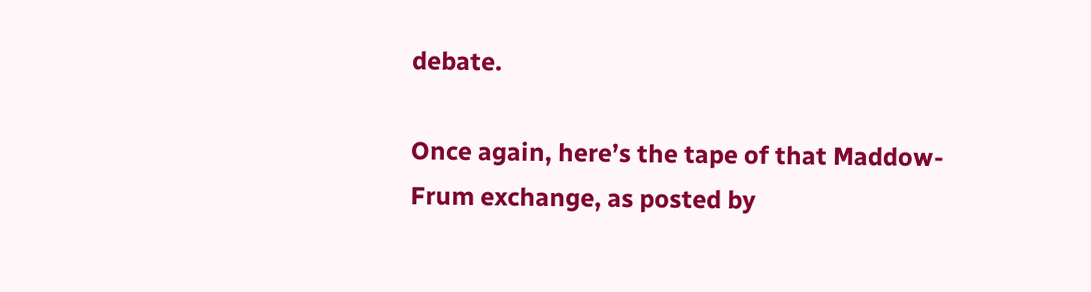debate.

Once again, here’s the tape of that Maddow-Frum exchange, as posted by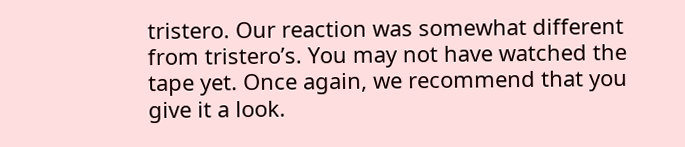tristero. Our reaction was somewhat different from tristero’s. You may not have watched the tape yet. Once again, we recommend that you give it a look.